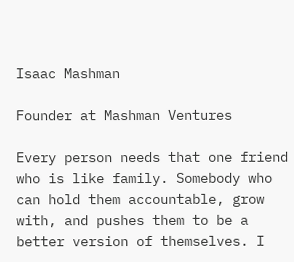Isaac Mashman

Founder at Mashman Ventures

Every person needs that one friend who is like family. Somebody who can hold them accountable, grow with, and pushes them to be a better version of themselves. I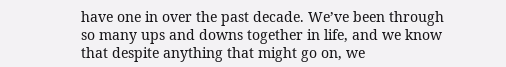have one in over the past decade. We’ve been through so many ups and downs together in life, and we know that despite anything that might go on, we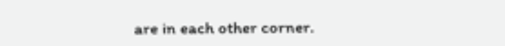are in each other corner.